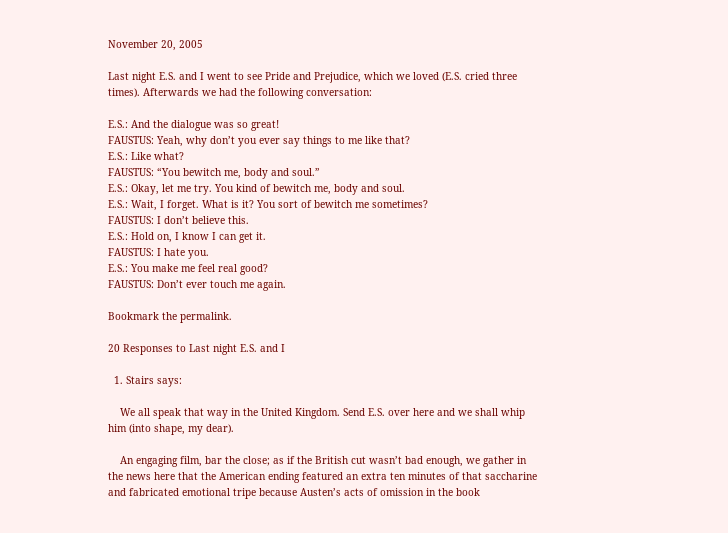November 20, 2005

Last night E.S. and I went to see Pride and Prejudice, which we loved (E.S. cried three times). Afterwards we had the following conversation:

E.S.: And the dialogue was so great!
FAUSTUS: Yeah, why don’t you ever say things to me like that?
E.S.: Like what?
FAUSTUS: “You bewitch me, body and soul.”
E.S.: Okay, let me try. You kind of bewitch me, body and soul.
E.S.: Wait, I forget. What is it? You sort of bewitch me sometimes?
FAUSTUS: I don’t believe this.
E.S.: Hold on, I know I can get it.
FAUSTUS: I hate you.
E.S.: You make me feel real good?
FAUSTUS: Don’t ever touch me again.

Bookmark the permalink.

20 Responses to Last night E.S. and I

  1. Stairs says:

    We all speak that way in the United Kingdom. Send E.S. over here and we shall whip him (into shape, my dear).

    An engaging film, bar the close; as if the British cut wasn’t bad enough, we gather in the news here that the American ending featured an extra ten minutes of that saccharine and fabricated emotional tripe because Austen’s acts of omission in the book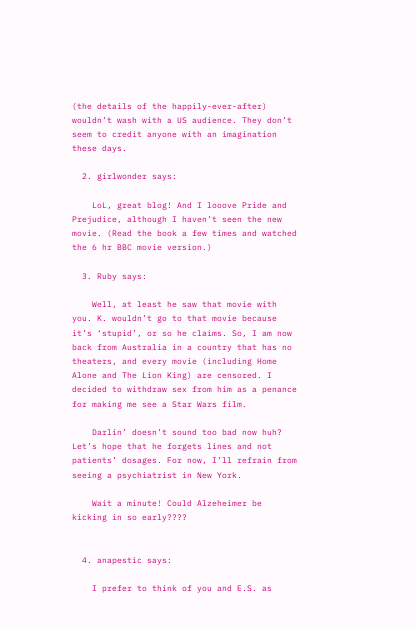(the details of the happily-ever-after) wouldn’t wash with a US audience. They don’t seem to credit anyone with an imagination these days.

  2. girlwonder says:

    LoL, great blog! And I looove Pride and Prejudice, although I haven’t seen the new movie. (Read the book a few times and watched the 6 hr BBC movie version.)

  3. Ruby says:

    Well, at least he saw that movie with you. K. wouldn’t go to that movie because it’s ‘stupid’, or so he claims. So, I am now back from Australia in a country that has no theaters, and every movie (including Home Alone and The Lion King) are censored. I decided to withdraw sex from him as a penance for making me see a Star Wars film.

    Darlin’ doesn’t sound too bad now huh? Let’s hope that he forgets lines and not patients’ dosages. For now, I’ll refrain from seeing a psychiatrist in New York.

    Wait a minute! Could Alzeheimer be kicking in so early????


  4. anapestic says:

    I prefer to think of you and E.S. as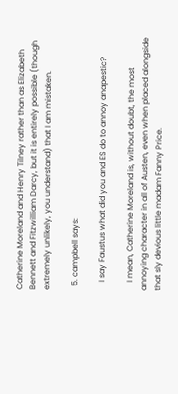Catherine Moreland and Henry Tilney rather than as Elizabeth Bennett and Fitzwilliam Darcy, but it is entirely possible (though extremely unlikely, you understand) that I am mistaken.

  5. campbell says:

    I say Faustus what did you and ES do to annoy anapestic?

    I mean, Catherine Moreland is, without doubt, the most annoying character in all of Austen, even when placed alongside that sly devious little madam Fanny Price.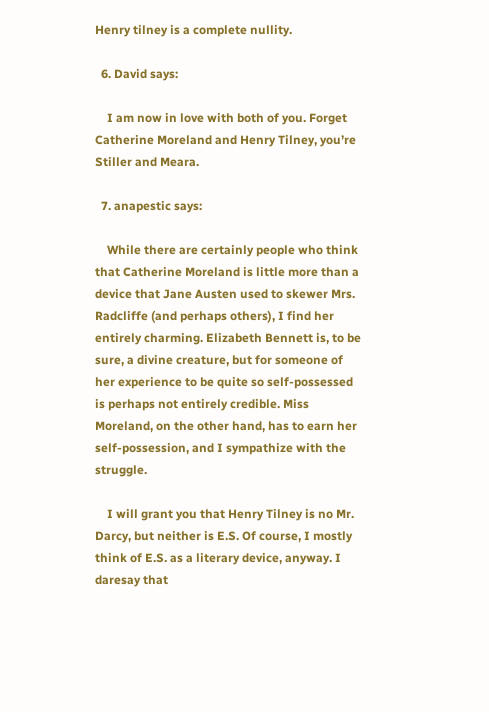Henry tilney is a complete nullity.

  6. David says:

    I am now in love with both of you. Forget Catherine Moreland and Henry Tilney, you’re Stiller and Meara.

  7. anapestic says:

    While there are certainly people who think that Catherine Moreland is little more than a device that Jane Austen used to skewer Mrs. Radcliffe (and perhaps others), I find her entirely charming. Elizabeth Bennett is, to be sure, a divine creature, but for someone of her experience to be quite so self-possessed is perhaps not entirely credible. Miss Moreland, on the other hand, has to earn her self-possession, and I sympathize with the struggle.

    I will grant you that Henry Tilney is no Mr. Darcy, but neither is E.S. Of course, I mostly think of E.S. as a literary device, anyway. I daresay that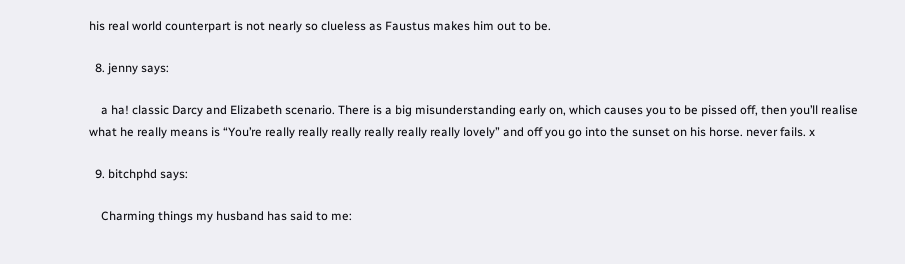his real world counterpart is not nearly so clueless as Faustus makes him out to be.

  8. jenny says:

    a ha! classic Darcy and Elizabeth scenario. There is a big misunderstanding early on, which causes you to be pissed off, then you’ll realise what he really means is “You’re really really really really really really lovely” and off you go into the sunset on his horse. never fails. x

  9. bitchphd says:

    Charming things my husband has said to me: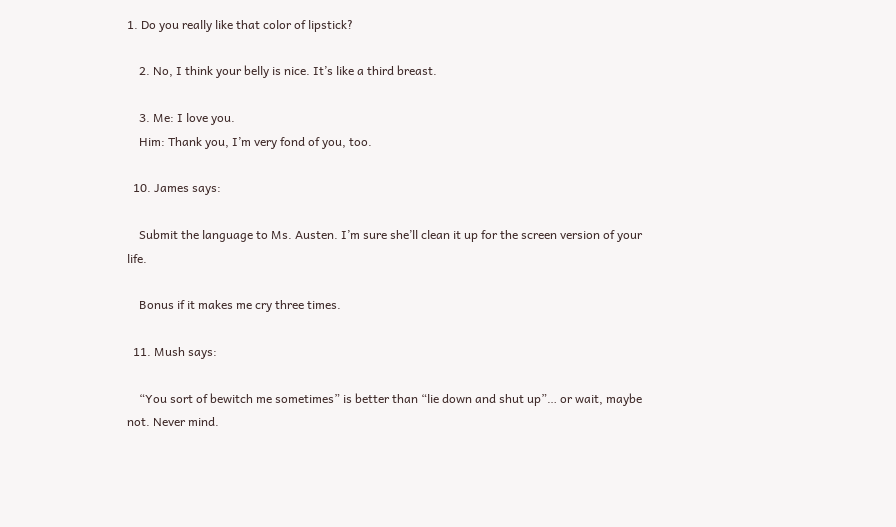1. Do you really like that color of lipstick?

    2. No, I think your belly is nice. It’s like a third breast.

    3. Me: I love you.
    Him: Thank you, I’m very fond of you, too.

  10. James says:

    Submit the language to Ms. Austen. I’m sure she’ll clean it up for the screen version of your life.

    Bonus if it makes me cry three times.

  11. Mush says:

    “You sort of bewitch me sometimes” is better than “lie down and shut up”… or wait, maybe not. Never mind.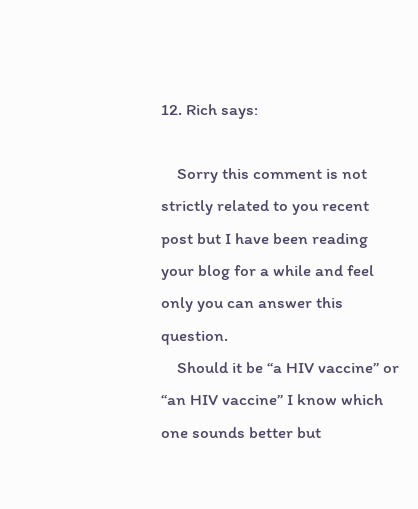12. Rich says:

    Sorry this comment is not strictly related to you recent post but I have been reading your blog for a while and feel only you can answer this question.
    Should it be “a HIV vaccine” or “an HIV vaccine” I know which one sounds better but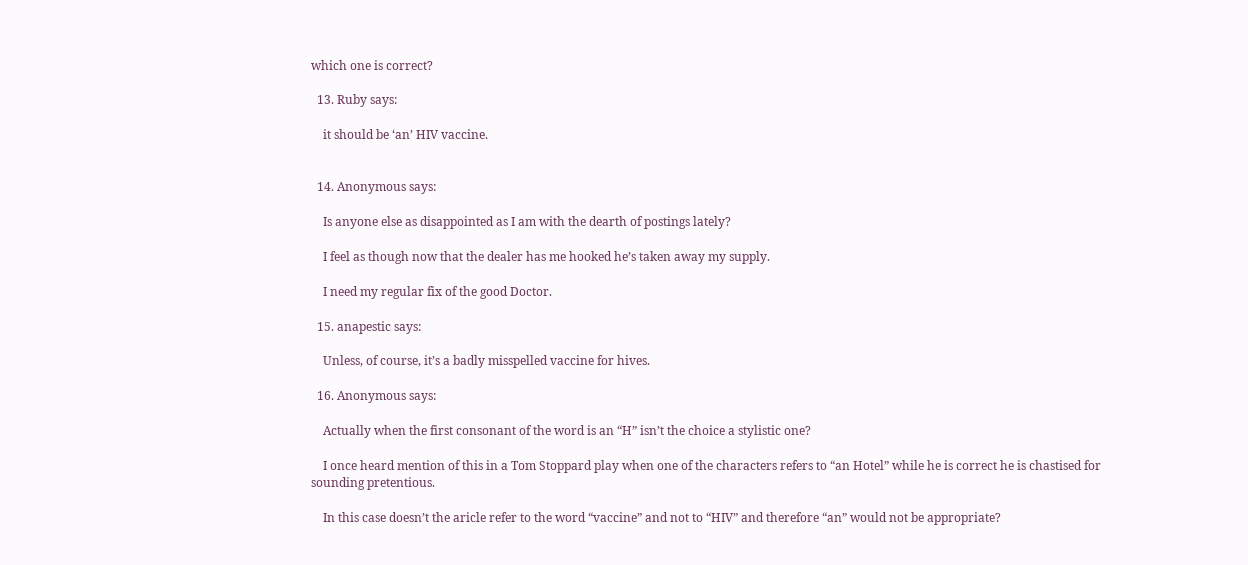which one is correct?

  13. Ruby says:

    it should be ‘an’ HIV vaccine.


  14. Anonymous says:

    Is anyone else as disappointed as I am with the dearth of postings lately?

    I feel as though now that the dealer has me hooked he’s taken away my supply.

    I need my regular fix of the good Doctor.

  15. anapestic says:

    Unless, of course, it’s a badly misspelled vaccine for hives.

  16. Anonymous says:

    Actually when the first consonant of the word is an “H” isn’t the choice a stylistic one?

    I once heard mention of this in a Tom Stoppard play when one of the characters refers to “an Hotel” while he is correct he is chastised for sounding pretentious.

    In this case doesn’t the aricle refer to the word “vaccine” and not to “HIV” and therefore “an” would not be appropriate?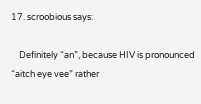17. scroobious says:

    Definitely “an”, because HIV is pronounced “aitch eye vee” rather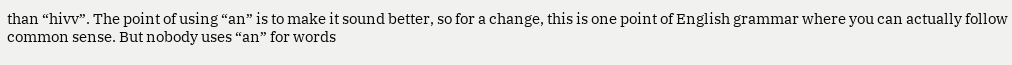than “hivv”. The point of using “an” is to make it sound better, so for a change, this is one point of English grammar where you can actually follow common sense. But nobody uses “an” for words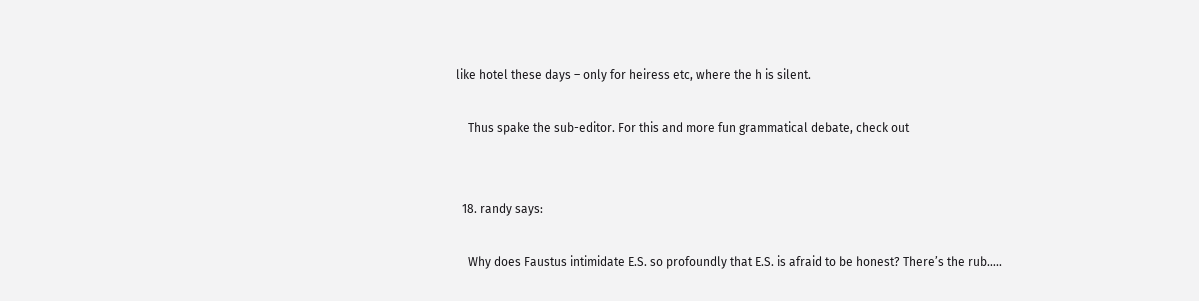like hotel these days – only for heiress etc, where the h is silent.

    Thus spake the sub-editor. For this and more fun grammatical debate, check out


  18. randy says:

    Why does Faustus intimidate E.S. so profoundly that E.S. is afraid to be honest? There’s the rub…..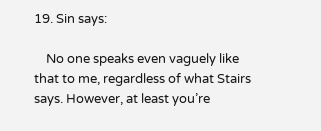19. Sin says:

    No one speaks even vaguely like that to me, regardless of what Stairs says. However, at least you’re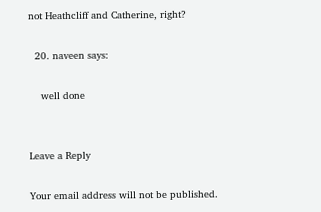not Heathcliff and Catherine, right?

  20. naveen says:

    well done


Leave a Reply

Your email address will not be published.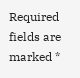Required fields are marked *